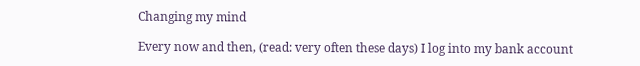Changing my mind

Every now and then, (read: very often these days) I log into my bank account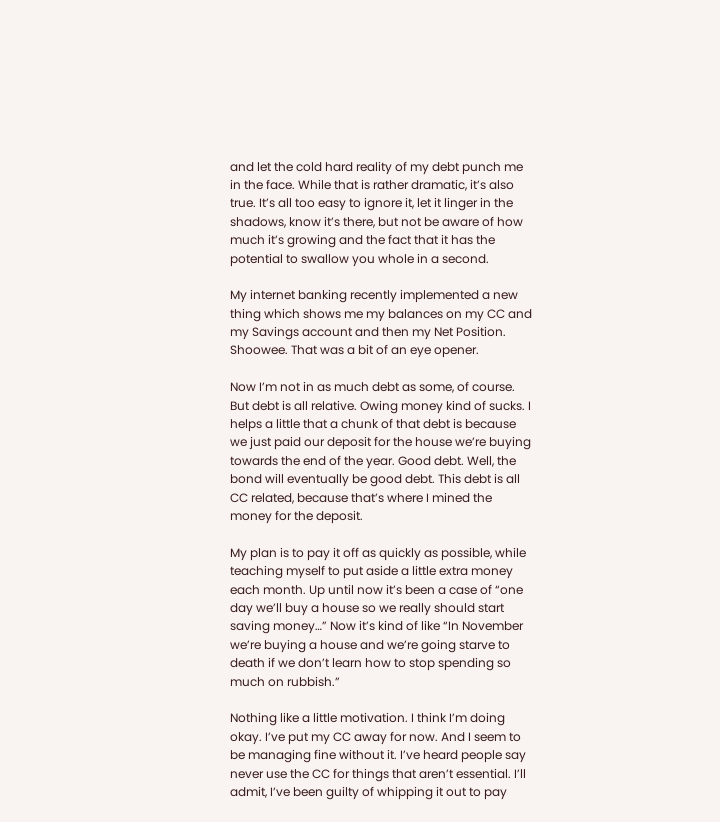and let the cold hard reality of my debt punch me in the face. While that is rather dramatic, it’s also true. It’s all too easy to ignore it, let it linger in the shadows, know it’s there, but not be aware of how much it’s growing and the fact that it has the potential to swallow you whole in a second.

My internet banking recently implemented a new thing which shows me my balances on my CC and my Savings account and then my Net Position. Shoowee. That was a bit of an eye opener.

Now I’m not in as much debt as some, of course. But debt is all relative. Owing money kind of sucks. I helps a little that a chunk of that debt is because we just paid our deposit for the house we’re buying towards the end of the year. Good debt. Well, the bond will eventually be good debt. This debt is all CC related, because that’s where I mined the money for the deposit.

My plan is to pay it off as quickly as possible, while teaching myself to put aside a little extra money each month. Up until now it’s been a case of “one day we’ll buy a house so we really should start saving money…” Now it’s kind of like “In November we’re buying a house and we’re going starve to death if we don’t learn how to stop spending so much on rubbish.”

Nothing like a little motivation. I think I’m doing okay. I’ve put my CC away for now. And I seem to be managing fine without it. I’ve heard people say never use the CC for things that aren’t essential. I’ll admit, I’ve been guilty of whipping it out to pay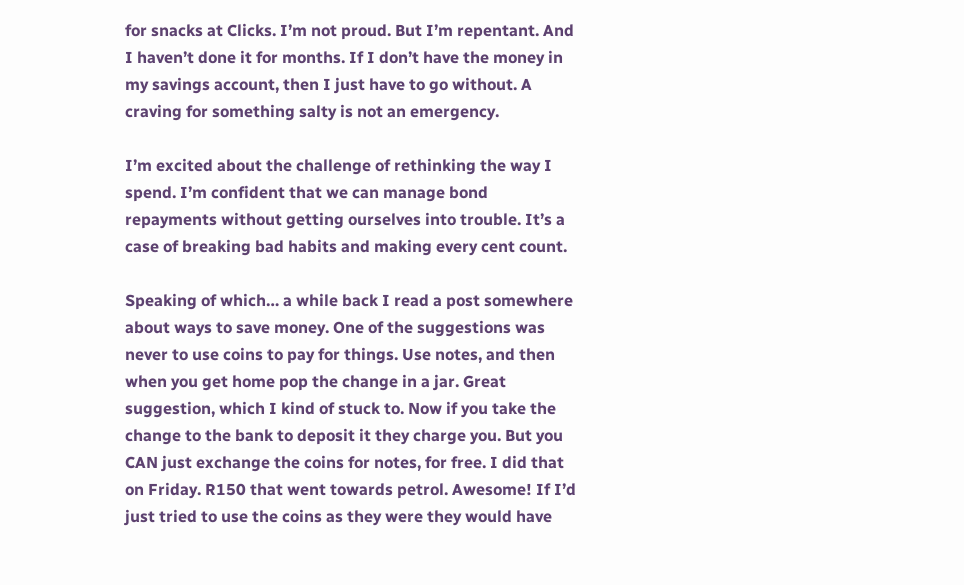for snacks at Clicks. I’m not proud. But I’m repentant. And I haven’t done it for months. If I don’t have the money in my savings account, then I just have to go without. A craving for something salty is not an emergency.

I’m excited about the challenge of rethinking the way I spend. I’m confident that we can manage bond repayments without getting ourselves into trouble. It’s a case of breaking bad habits and making every cent count.

Speaking of which… a while back I read a post somewhere about ways to save money. One of the suggestions was never to use coins to pay for things. Use notes, and then when you get home pop the change in a jar. Great suggestion, which I kind of stuck to. Now if you take the change to the bank to deposit it they charge you. But you CAN just exchange the coins for notes, for free. I did that on Friday. R150 that went towards petrol. Awesome! If I’d just tried to use the coins as they were they would have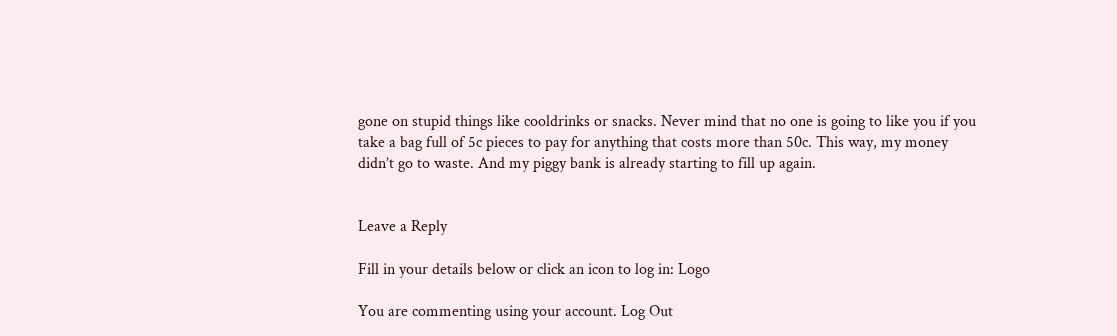gone on stupid things like cooldrinks or snacks. Never mind that no one is going to like you if you take a bag full of 5c pieces to pay for anything that costs more than 50c. This way, my money didn’t go to waste. And my piggy bank is already starting to fill up again.


Leave a Reply

Fill in your details below or click an icon to log in: Logo

You are commenting using your account. Log Out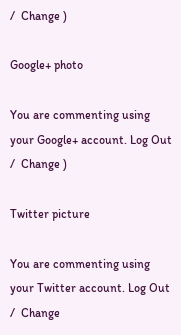/  Change )

Google+ photo

You are commenting using your Google+ account. Log Out /  Change )

Twitter picture

You are commenting using your Twitter account. Log Out /  Change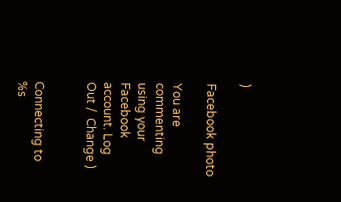)

Facebook photo

You are commenting using your Facebook account. Log Out /  Change )


Connecting to %s